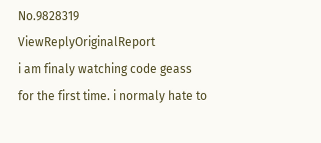No.9828319 ViewReplyOriginalReport
i am finaly watching code geass for the first time. i normaly hate to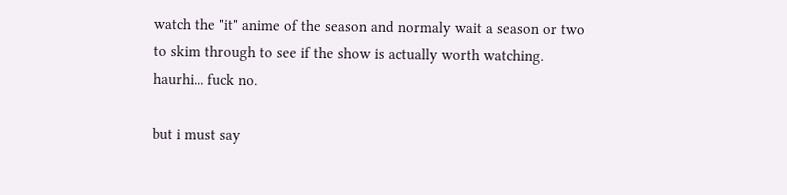watch the "it" anime of the season and normaly wait a season or two to skim through to see if the show is actually worth watching. haurhi... fuck no.

but i must say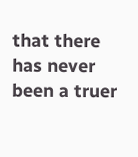that there has never been a truer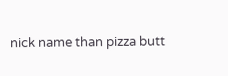nick name than pizza butt